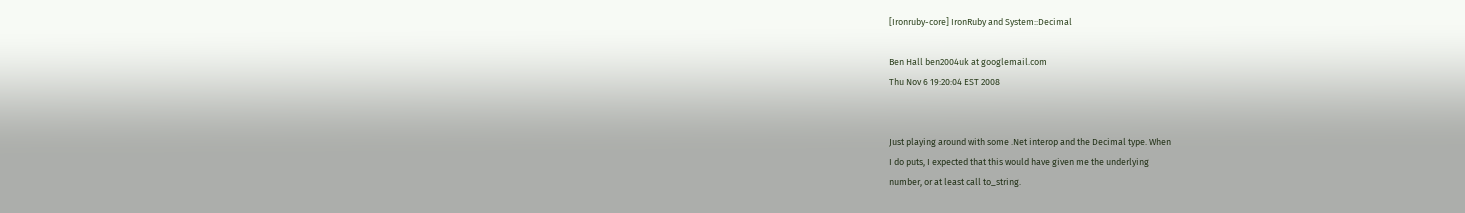[Ironruby-core] IronRuby and System::Decimal

Ben Hall ben2004uk at googlemail.com
Thu Nov 6 19:20:04 EST 2008


Just playing around with some .Net interop and the Decimal type. When
I do puts, I expected that this would have given me the underlying
number, or at least call to_string.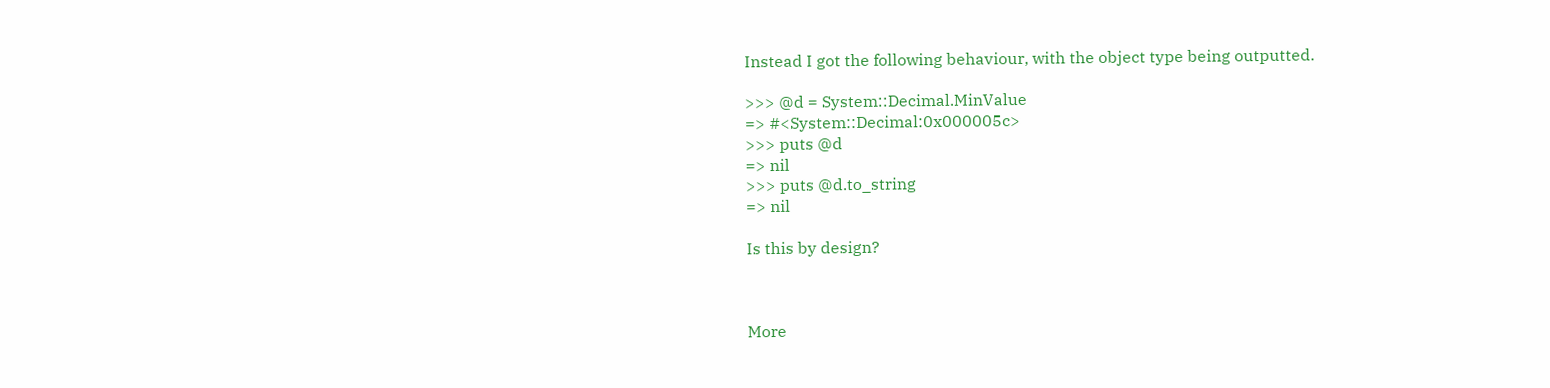Instead I got the following behaviour, with the object type being outputted.

>>> @d = System::Decimal.MinValue
=> #<System::Decimal:0x000005c>
>>> puts @d
=> nil
>>> puts @d.to_string
=> nil

Is this by design?



More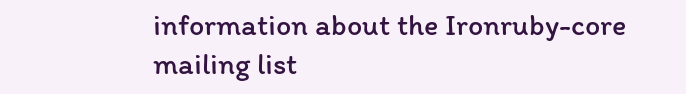information about the Ironruby-core mailing list